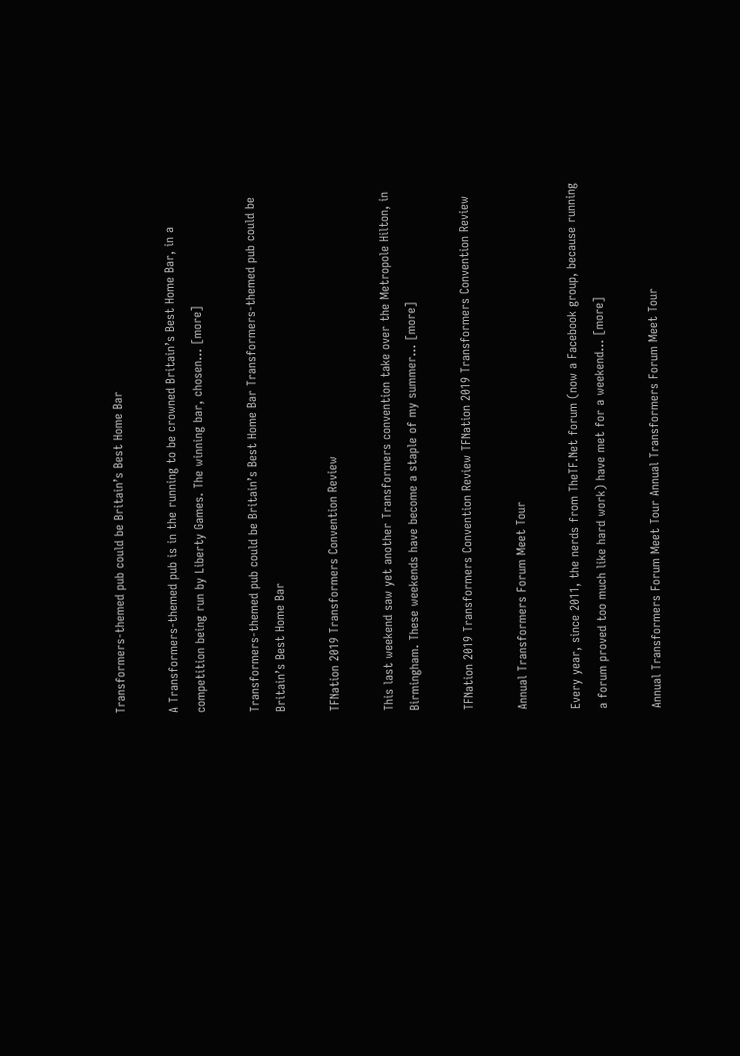Transformers-themed pub could be Britain’s Best Home Bar

A Transformers-themed pub is in the running to be crowned Britain’s Best Home Bar, in a competition being run by Liberty Games. The winning bar, chosen… [more]

Transformers-themed pub could be Britain’s Best Home Bar Transformers-themed pub could be Britain’s Best Home Bar

TFNation 2019 Transformers Convention Review

This last weekend saw yet another Transformers convention take over the Metropole Hilton, in Birmingham. These weekends have become a staple of my summer… [more]

TFNation 2019 Transformers Convention Review TFNation 2019 Transformers Convention Review

Annual Transformers Forum Meet Tour

Every year, since 2011, the nerds from TheTF.Net forum (now a Facebook group, because running a forum proved too much like hard work) have met for a weekend… [more]

Annual Transformers Forum Meet Tour Annual Transformers Forum Meet Tour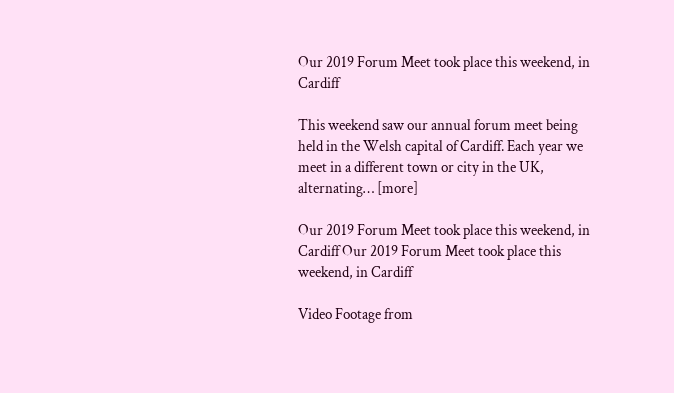Our 2019 Forum Meet took place this weekend, in Cardiff

This weekend saw our annual forum meet being held in the Welsh capital of Cardiff. Each year we meet in a different town or city in the UK, alternating… [more]

Our 2019 Forum Meet took place this weekend, in Cardiff Our 2019 Forum Meet took place this weekend, in Cardiff

Video Footage from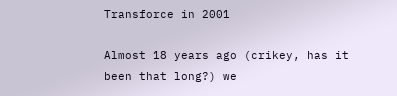Transforce in 2001

Almost 18 years ago (crikey, has it been that long?) we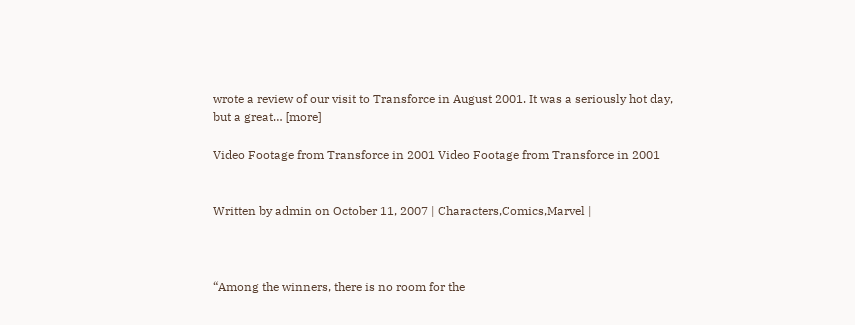wrote a review of our visit to Transforce in August 2001. It was a seriously hot day, but a great… [more]

Video Footage from Transforce in 2001 Video Footage from Transforce in 2001


Written by admin on October 11, 2007 | Characters,Comics,Marvel |



“Among the winners, there is no room for the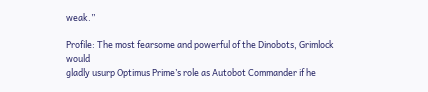weak.”

Profile: The most fearsome and powerful of the Dinobots, Grimlock would
gladly usurp Optimus Prime’s role as Autobot Commander if he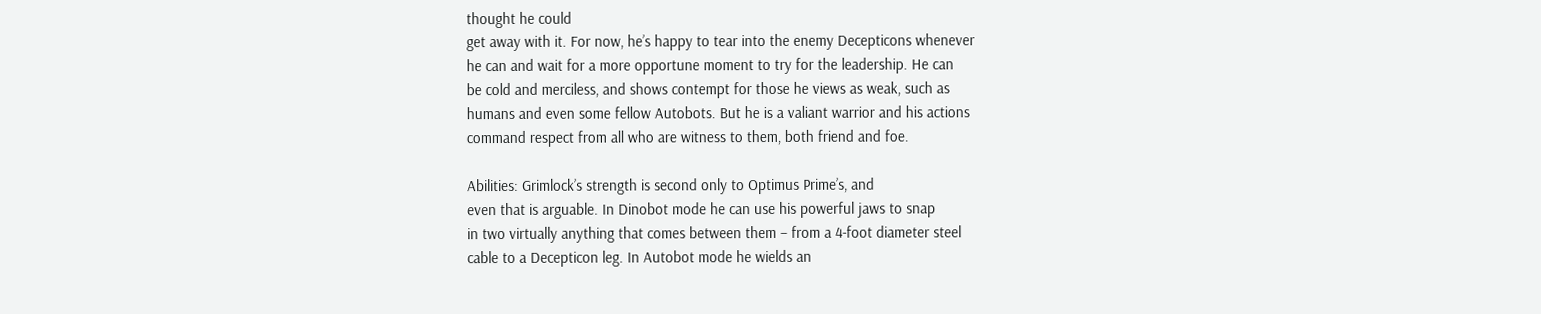thought he could
get away with it. For now, he’s happy to tear into the enemy Decepticons whenever
he can and wait for a more opportune moment to try for the leadership. He can
be cold and merciless, and shows contempt for those he views as weak, such as
humans and even some fellow Autobots. But he is a valiant warrior and his actions
command respect from all who are witness to them, both friend and foe.

Abilities: Grimlock’s strength is second only to Optimus Prime’s, and
even that is arguable. In Dinobot mode he can use his powerful jaws to snap
in two virtually anything that comes between them – from a 4-foot diameter steel
cable to a Decepticon leg. In Autobot mode he wields an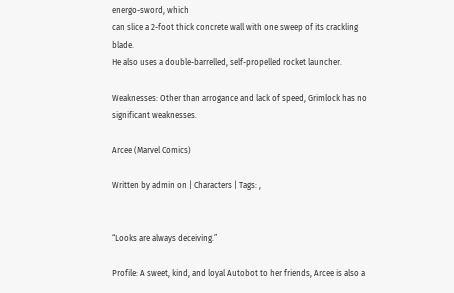energo-sword, which
can slice a 2-foot thick concrete wall with one sweep of its crackling blade.
He also uses a double-barrelled, self-propelled rocket launcher.

Weaknesses: Other than arrogance and lack of speed, Grimlock has no
significant weaknesses.

Arcee (Marvel Comics)

Written by admin on | Characters | Tags: ,


“Looks are always deceiving.”

Profile: A sweet, kind, and loyal Autobot to her friends, Arcee is also a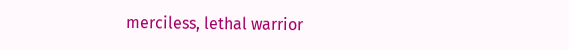merciless, lethal warrior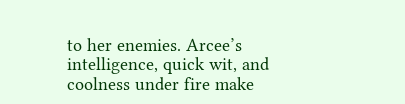to her enemies. Arcee’s intelligence, quick wit, and coolness under fire make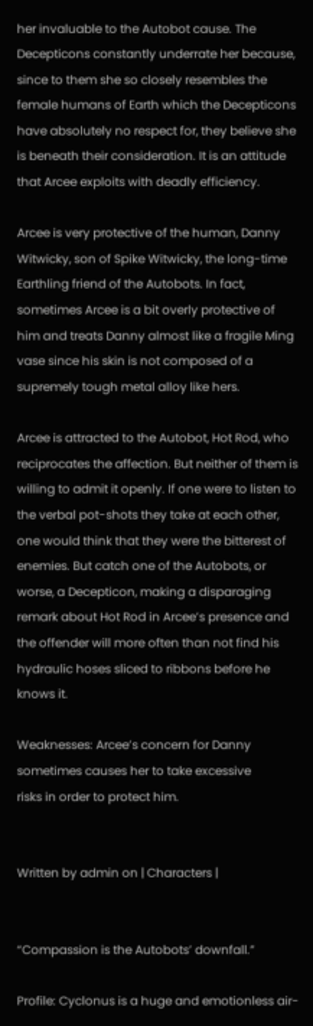her invaluable to the Autobot cause. The Decepticons constantly underrate her because, since to them she so closely resembles the female humans of Earth which the Decepticons have absolutely no respect for, they believe she is beneath their consideration. It is an attitude that Arcee exploits with deadly efficiency.

Arcee is very protective of the human, Danny Witwicky, son of Spike Witwicky, the long-time Earthling friend of the Autobots. In fact, sometimes Arcee is a bit overly protective of him and treats Danny almost like a fragile Ming vase since his skin is not composed of a supremely tough metal alloy like hers.

Arcee is attracted to the Autobot, Hot Rod, who reciprocates the affection. But neither of them is willing to admit it openly. If one were to listen to the verbal pot-shots they take at each other, one would think that they were the bitterest of enemies. But catch one of the Autobots, or worse, a Decepticon, making a disparaging remark about Hot Rod in Arcee’s presence and the offender will more often than not find his hydraulic hoses sliced to ribbons before he knows it.

Weaknesses: Arcee’s concern for Danny sometimes causes her to take excessive
risks in order to protect him.


Written by admin on | Characters |


“Compassion is the Autobots’ downfall.”

Profile: Cyclonus is a huge and emotionless air-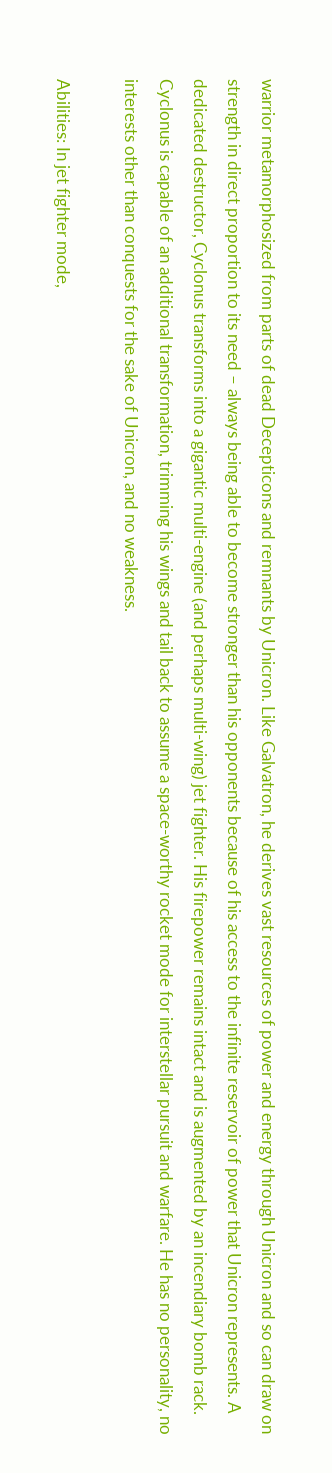warrior metamorphosized from parts of dead Decepticons and remnants by Unicron. Like Galvatron, he derives vast resources of power and energy through Unicron and so can draw on strength in direct proportion to its need – always being able to become stronger than his opponents because of his access to the infinite reservoir of power that Unicron represents. A dedicated destructor, Cyclonus transforms into a gigantic multi-engine (and perhaps multi-wing) jet fighter. His firepower remains intact and is augmented by an incendiary bomb rack. Cyclonus is capable of an additional transformation, trimming his wings and tail back to assume a space-worthy rocket mode for interstellar pursuit and warfare. He has no personality, no interests other than conquests for the sake of Unicron, and no weakness.

Abilities: In jet fighter mode,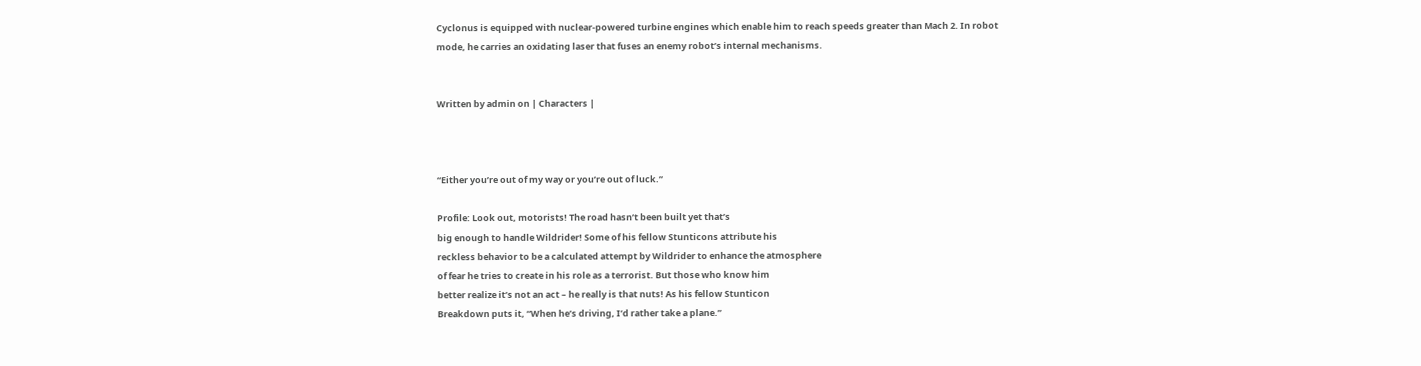Cyclonus is equipped with nuclear-powered turbine engines which enable him to reach speeds greater than Mach 2. In robot mode, he carries an oxidating laser that fuses an enemy robot’s internal mechanisms.


Written by admin on | Characters |



“Either you’re out of my way or you’re out of luck.”

Profile: Look out, motorists! The road hasn’t been built yet that’s
big enough to handle Wildrider! Some of his fellow Stunticons attribute his
reckless behavior to be a calculated attempt by Wildrider to enhance the atmosphere
of fear he tries to create in his role as a terrorist. But those who know him
better realize it’s not an act – he really is that nuts! As his fellow Stunticon
Breakdown puts it, “When he’s driving, I’d rather take a plane.”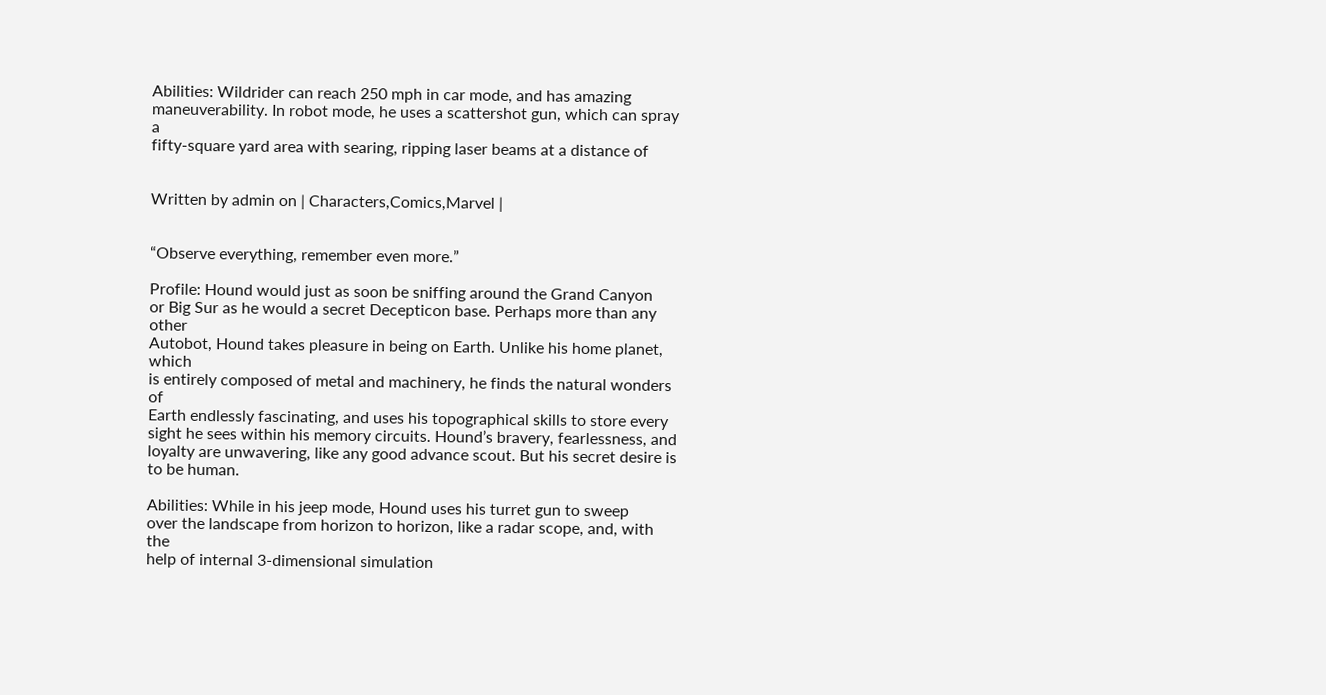Abilities: Wildrider can reach 250 mph in car mode, and has amazing
maneuverability. In robot mode, he uses a scattershot gun, which can spray a
fifty-square yard area with searing, ripping laser beams at a distance of


Written by admin on | Characters,Comics,Marvel |


“Observe everything, remember even more.”

Profile: Hound would just as soon be sniffing around the Grand Canyon
or Big Sur as he would a secret Decepticon base. Perhaps more than any other
Autobot, Hound takes pleasure in being on Earth. Unlike his home planet, which
is entirely composed of metal and machinery, he finds the natural wonders of
Earth endlessly fascinating, and uses his topographical skills to store every
sight he sees within his memory circuits. Hound’s bravery, fearlessness, and
loyalty are unwavering, like any good advance scout. But his secret desire is
to be human.

Abilities: While in his jeep mode, Hound uses his turret gun to sweep
over the landscape from horizon to horizon, like a radar scope, and, with the
help of internal 3-dimensional simulation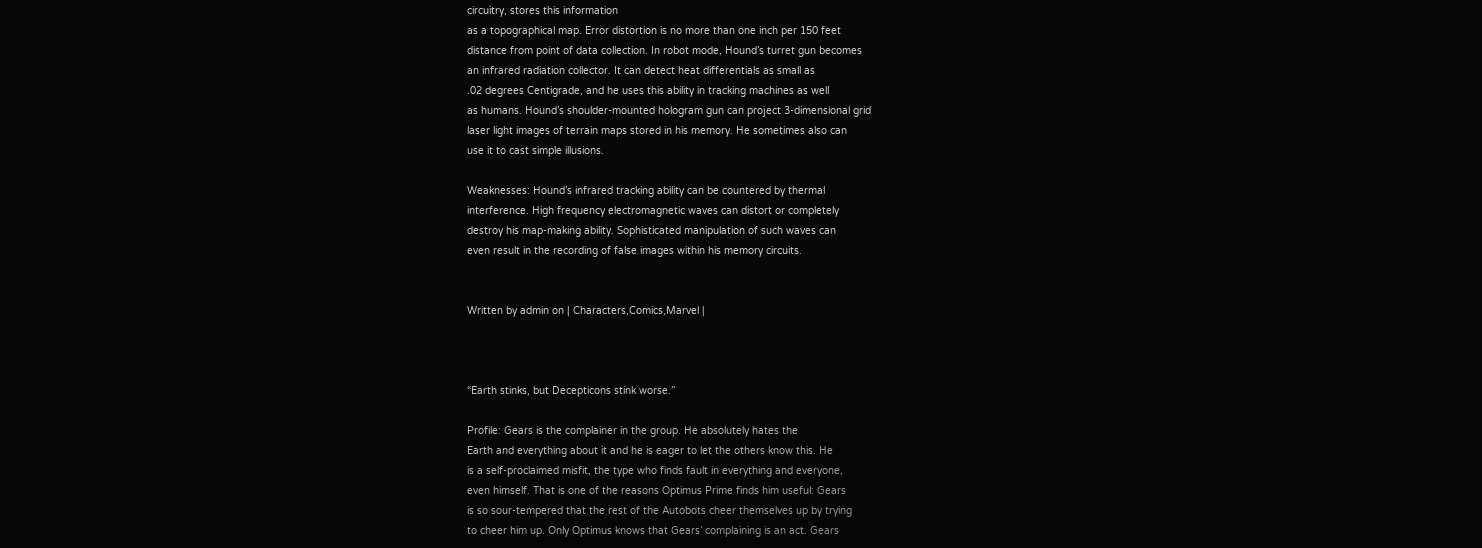circuitry, stores this information
as a topographical map. Error distortion is no more than one inch per 150 feet
distance from point of data collection. In robot mode, Hound’s turret gun becomes
an infrared radiation collector. It can detect heat differentials as small as
.02 degrees Centigrade, and he uses this ability in tracking machines as well
as humans. Hound’s shoulder-mounted hologram gun can project 3-dimensional grid
laser light images of terrain maps stored in his memory. He sometimes also can
use it to cast simple illusions.

Weaknesses: Hound’s infrared tracking ability can be countered by thermal
interference. High frequency electromagnetic waves can distort or completely
destroy his map-making ability. Sophisticated manipulation of such waves can
even result in the recording of false images within his memory circuits.


Written by admin on | Characters,Comics,Marvel |



“Earth stinks, but Decepticons stink worse.”

Profile: Gears is the complainer in the group. He absolutely hates the
Earth and everything about it and he is eager to let the others know this. He
is a self-proclaimed misfit, the type who finds fault in everything and everyone,
even himself. That is one of the reasons Optimus Prime finds him useful: Gears
is so sour-tempered that the rest of the Autobots cheer themselves up by trying
to cheer him up. Only Optimus knows that Gears’ complaining is an act. Gears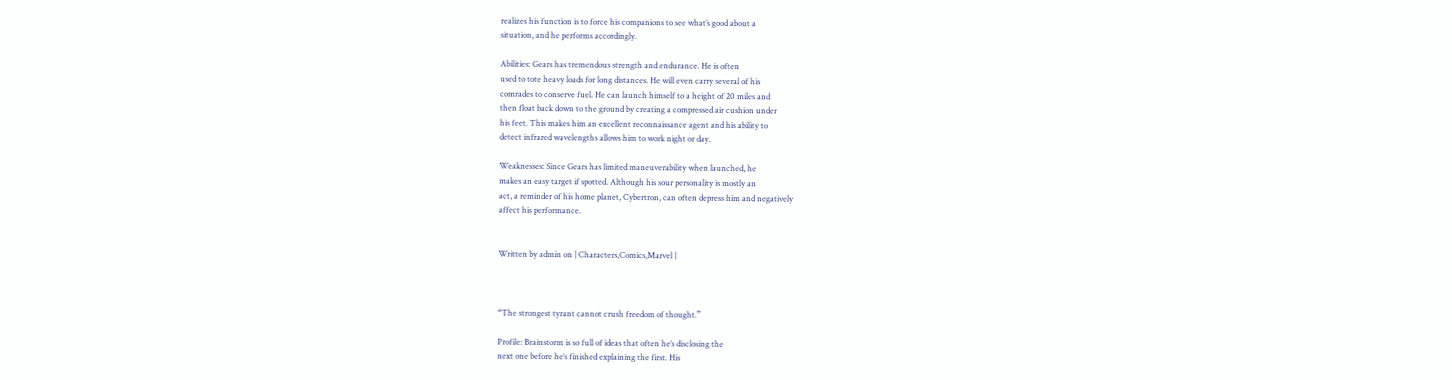realizes his function is to force his companions to see what’s good about a
situation, and he performs accordingly.

Abilities: Gears has tremendous strength and endurance. He is often
used to tote heavy loads for long distances. He will even carry several of his
comrades to conserve fuel. He can launch himself to a height of 20 miles and
then float back down to the ground by creating a compressed air cushion under
his feet. This makes him an excellent reconnaissance agent and his ability to
detect infrared wavelengths allows him to work night or day.

Weaknesses: Since Gears has limited maneuverability when launched, he
makes an easy target if spotted. Although his sour personality is mostly an
act, a reminder of his home planet, Cybertron, can often depress him and negatively
affect his performance.


Written by admin on | Characters,Comics,Marvel |



“The strongest tyrant cannot crush freedom of thought.”

Profile: Brainstorm is so full of ideas that often he’s disclosing the
next one before he’s finished explaining the first. His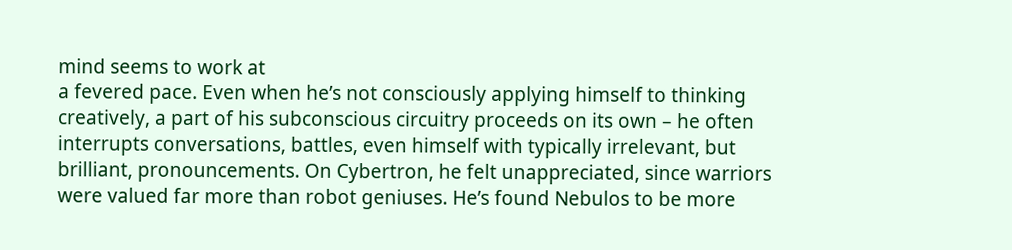mind seems to work at
a fevered pace. Even when he’s not consciously applying himself to thinking
creatively, a part of his subconscious circuitry proceeds on its own – he often
interrupts conversations, battles, even himself with typically irrelevant, but
brilliant, pronouncements. On Cybertron, he felt unappreciated, since warriors
were valued far more than robot geniuses. He’s found Nebulos to be more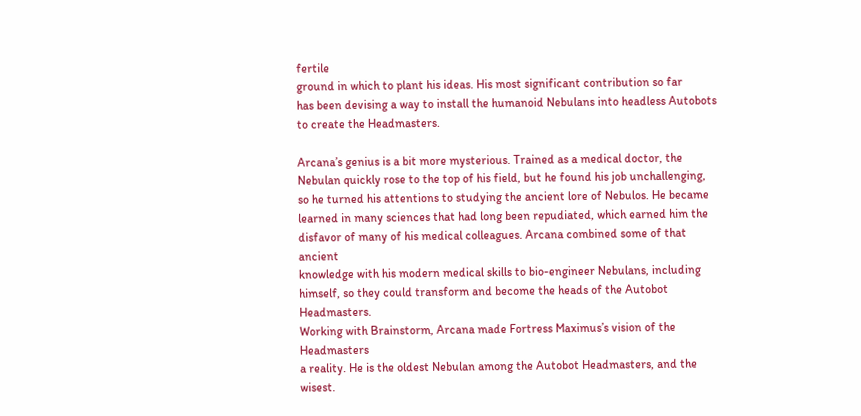fertile
ground in which to plant his ideas. His most significant contribution so far
has been devising a way to install the humanoid Nebulans into headless Autobots
to create the Headmasters.

Arcana’s genius is a bit more mysterious. Trained as a medical doctor, the
Nebulan quickly rose to the top of his field, but he found his job unchallenging,
so he turned his attentions to studying the ancient lore of Nebulos. He became
learned in many sciences that had long been repudiated, which earned him the
disfavor of many of his medical colleagues. Arcana combined some of that ancient
knowledge with his modern medical skills to bio-engineer Nebulans, including
himself, so they could transform and become the heads of the Autobot Headmasters.
Working with Brainstorm, Arcana made Fortress Maximus’s vision of the Headmasters
a reality. He is the oldest Nebulan among the Autobot Headmasters, and the wisest.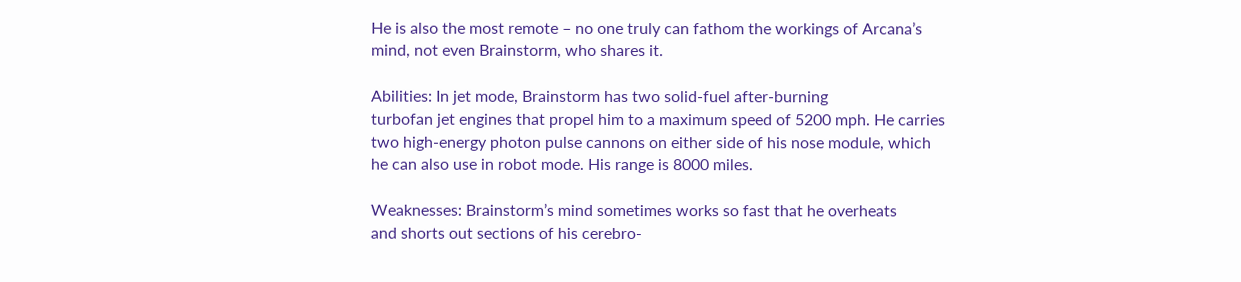He is also the most remote – no one truly can fathom the workings of Arcana’s
mind, not even Brainstorm, who shares it.

Abilities: In jet mode, Brainstorm has two solid-fuel after-burning
turbofan jet engines that propel him to a maximum speed of 5200 mph. He carries
two high-energy photon pulse cannons on either side of his nose module, which
he can also use in robot mode. His range is 8000 miles.

Weaknesses: Brainstorm’s mind sometimes works so fast that he overheats
and shorts out sections of his cerebro-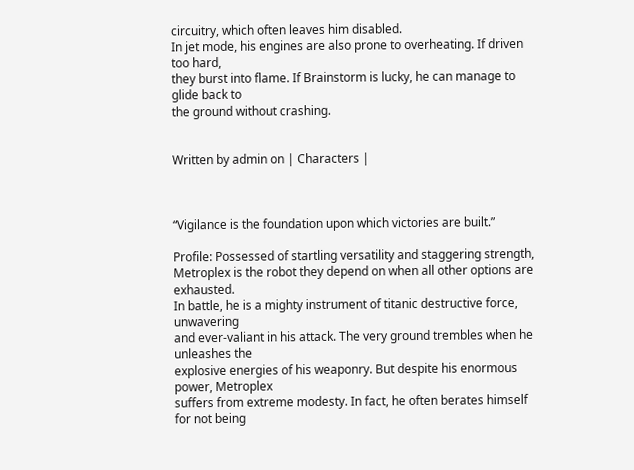circuitry, which often leaves him disabled.
In jet mode, his engines are also prone to overheating. If driven too hard,
they burst into flame. If Brainstorm is lucky, he can manage to glide back to
the ground without crashing.


Written by admin on | Characters |



“Vigilance is the foundation upon which victories are built.”

Profile: Possessed of startling versatility and staggering strength,
Metroplex is the robot they depend on when all other options are exhausted.
In battle, he is a mighty instrument of titanic destructive force, unwavering
and ever-valiant in his attack. The very ground trembles when he unleashes the
explosive energies of his weaponry. But despite his enormous power, Metroplex
suffers from extreme modesty. In fact, he often berates himself for not being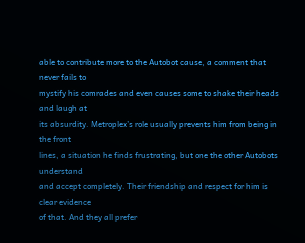able to contribute more to the Autobot cause, a comment that never fails to
mystify his comrades and even causes some to shake their heads and laugh at
its absurdity. Metroplex’s role usually prevents him from being in the front
lines, a situation he finds frustrating, but one the other Autobots understand
and accept completely. Their friendship and respect for him is clear evidence
of that. And they all prefer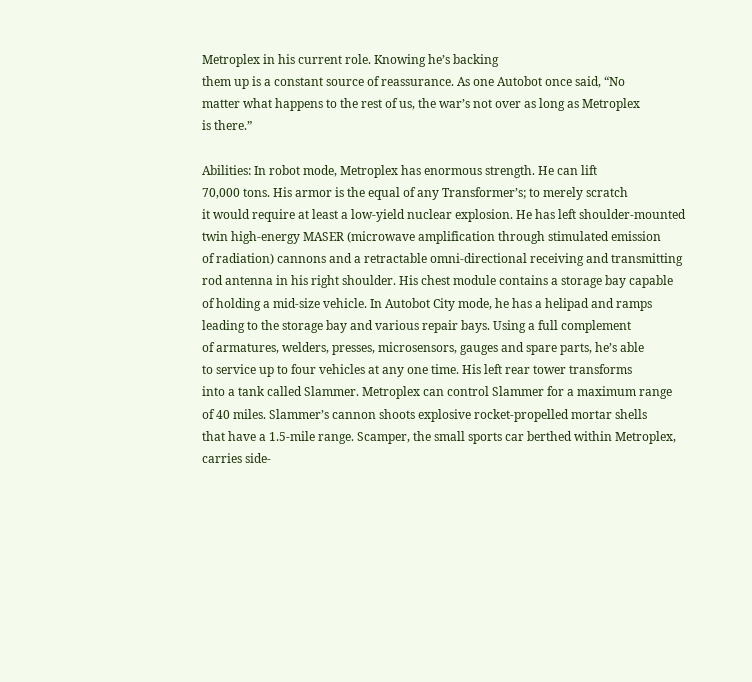Metroplex in his current role. Knowing he’s backing
them up is a constant source of reassurance. As one Autobot once said, “No
matter what happens to the rest of us, the war’s not over as long as Metroplex
is there.”

Abilities: In robot mode, Metroplex has enormous strength. He can lift
70,000 tons. His armor is the equal of any Transformer’s; to merely scratch
it would require at least a low-yield nuclear explosion. He has left shoulder-mounted
twin high-energy MASER (microwave amplification through stimulated emission
of radiation) cannons and a retractable omni-directional receiving and transmitting
rod antenna in his right shoulder. His chest module contains a storage bay capable
of holding a mid-size vehicle. In Autobot City mode, he has a helipad and ramps
leading to the storage bay and various repair bays. Using a full complement
of armatures, welders, presses, microsensors, gauges and spare parts, he’s able
to service up to four vehicles at any one time. His left rear tower transforms
into a tank called Slammer. Metroplex can control Slammer for a maximum range
of 40 miles. Slammer’s cannon shoots explosive rocket-propelled mortar shells
that have a 1.5-mile range. Scamper, the small sports car berthed within Metroplex,
carries side-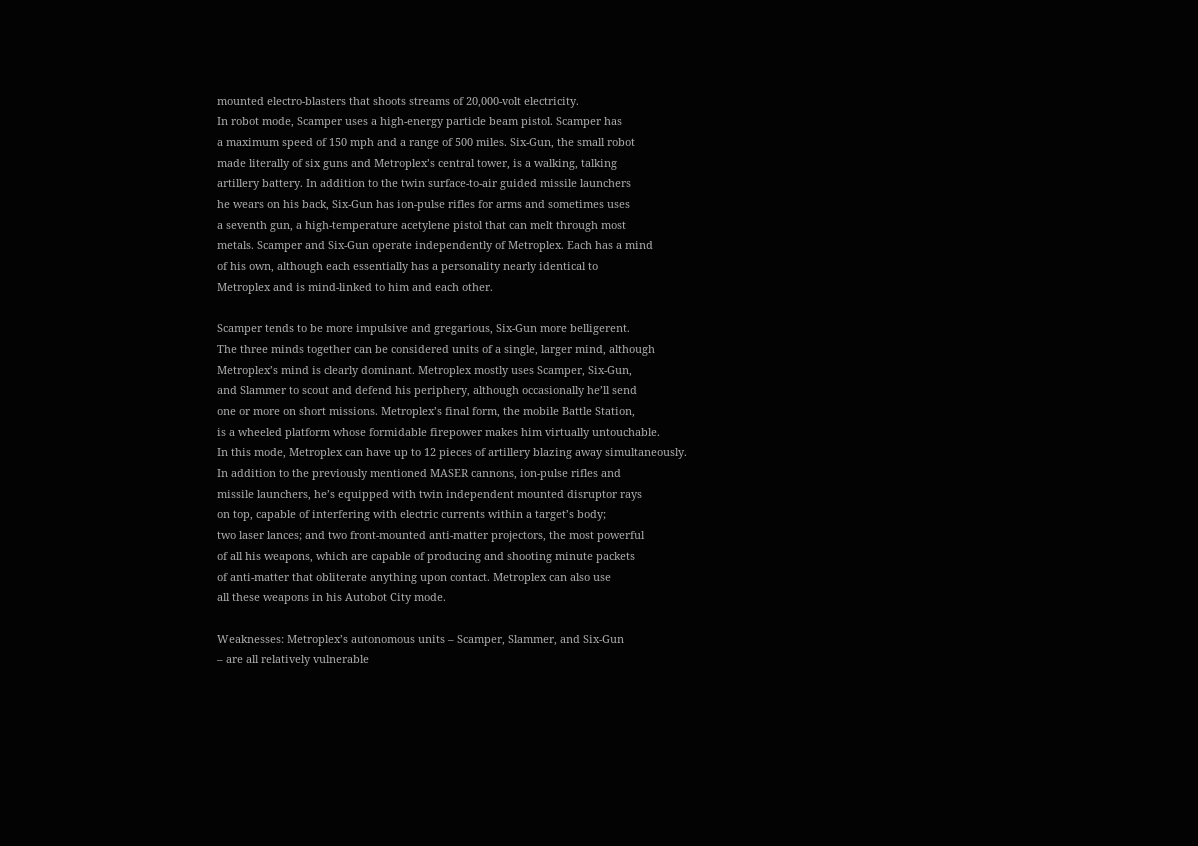mounted electro-blasters that shoots streams of 20,000-volt electricity.
In robot mode, Scamper uses a high-energy particle beam pistol. Scamper has
a maximum speed of 150 mph and a range of 500 miles. Six-Gun, the small robot
made literally of six guns and Metroplex’s central tower, is a walking, talking
artillery battery. In addition to the twin surface-to-air guided missile launchers
he wears on his back, Six-Gun has ion-pulse rifles for arms and sometimes uses
a seventh gun, a high-temperature acetylene pistol that can melt through most
metals. Scamper and Six-Gun operate independently of Metroplex. Each has a mind
of his own, although each essentially has a personality nearly identical to
Metroplex and is mind-linked to him and each other.

Scamper tends to be more impulsive and gregarious, Six-Gun more belligerent.
The three minds together can be considered units of a single, larger mind, although
Metroplex’s mind is clearly dominant. Metroplex mostly uses Scamper, Six-Gun,
and Slammer to scout and defend his periphery, although occasionally he’ll send
one or more on short missions. Metroplex’s final form, the mobile Battle Station,
is a wheeled platform whose formidable firepower makes him virtually untouchable.
In this mode, Metroplex can have up to 12 pieces of artillery blazing away simultaneously.
In addition to the previously mentioned MASER cannons, ion-pulse rifles and
missile launchers, he’s equipped with twin independent mounted disruptor rays
on top, capable of interfering with electric currents within a target’s body;
two laser lances; and two front-mounted anti-matter projectors, the most powerful
of all his weapons, which are capable of producing and shooting minute packets
of anti-matter that obliterate anything upon contact. Metroplex can also use
all these weapons in his Autobot City mode.

Weaknesses: Metroplex’s autonomous units – Scamper, Slammer, and Six-Gun
– are all relatively vulnerable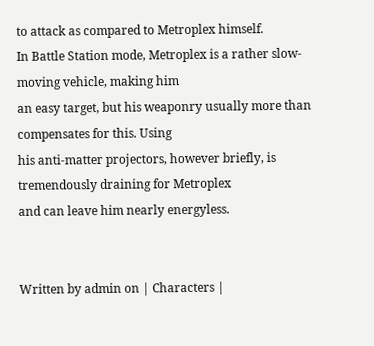to attack as compared to Metroplex himself.
In Battle Station mode, Metroplex is a rather slow-moving vehicle, making him
an easy target, but his weaponry usually more than compensates for this. Using
his anti-matter projectors, however briefly, is tremendously draining for Metroplex
and can leave him nearly energyless.


Written by admin on | Characters |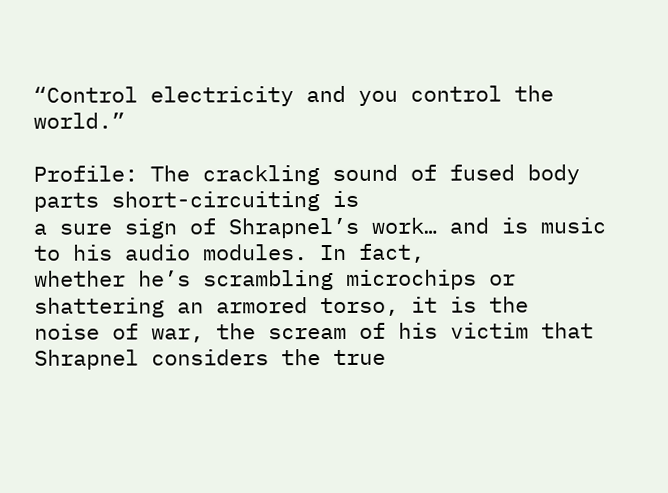“Control electricity and you control the world.”

Profile: The crackling sound of fused body parts short-circuiting is
a sure sign of Shrapnel’s work… and is music to his audio modules. In fact,
whether he’s scrambling microchips or shattering an armored torso, it is the
noise of war, the scream of his victim that Shrapnel considers the true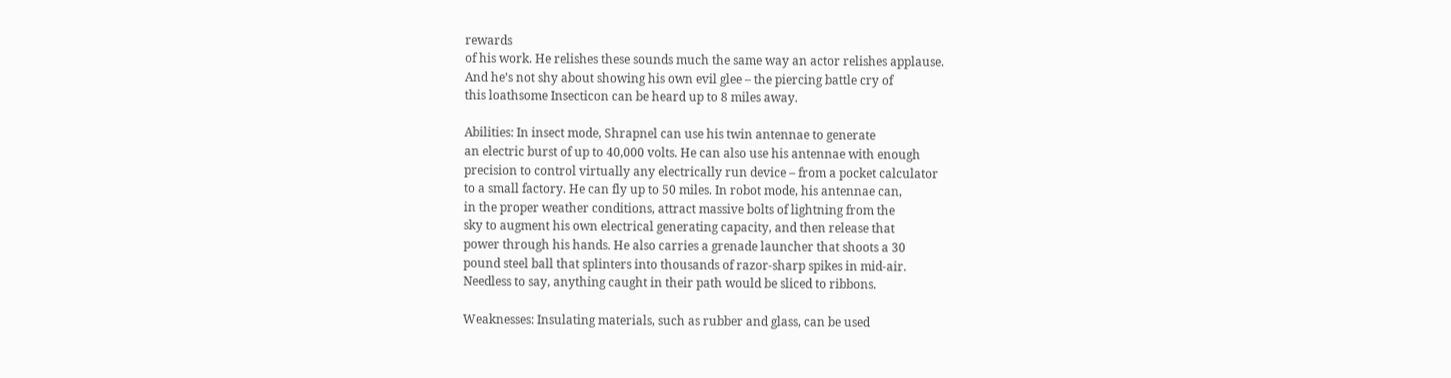rewards
of his work. He relishes these sounds much the same way an actor relishes applause.
And he’s not shy about showing his own evil glee – the piercing battle cry of
this loathsome Insecticon can be heard up to 8 miles away.

Abilities: In insect mode, Shrapnel can use his twin antennae to generate
an electric burst of up to 40,000 volts. He can also use his antennae with enough
precision to control virtually any electrically run device – from a pocket calculator
to a small factory. He can fly up to 50 miles. In robot mode, his antennae can,
in the proper weather conditions, attract massive bolts of lightning from the
sky to augment his own electrical generating capacity, and then release that
power through his hands. He also carries a grenade launcher that shoots a 30
pound steel ball that splinters into thousands of razor-sharp spikes in mid-air.
Needless to say, anything caught in their path would be sliced to ribbons.

Weaknesses: Insulating materials, such as rubber and glass, can be used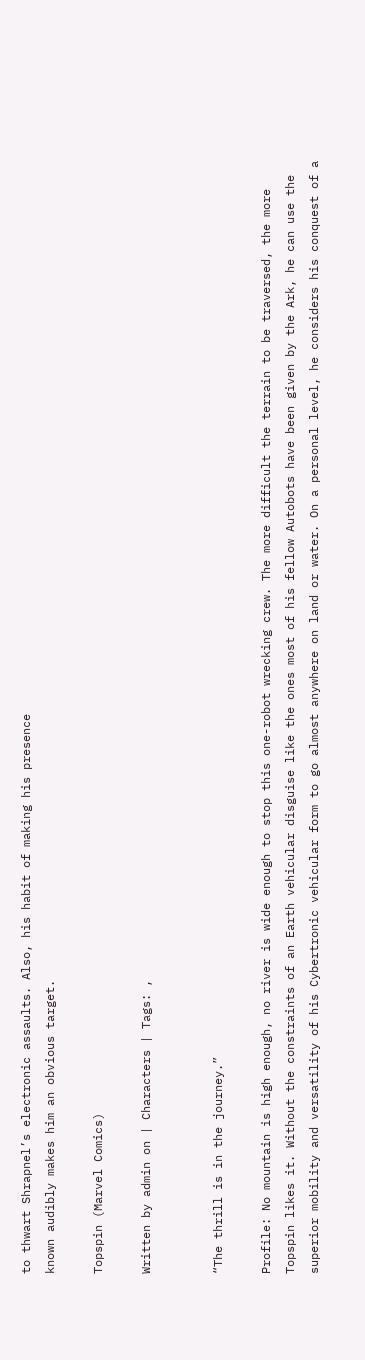to thwart Shrapnel’s electronic assaults. Also, his habit of making his presence
known audibly makes him an obvious target.

Topspin (Marvel Comics)

Written by admin on | Characters | Tags: ,


“The thrill is in the journey.”

Profile: No mountain is high enough, no river is wide enough to stop this one-robot wrecking crew. The more difficult the terrain to be traversed, the more Topspin likes it. Without the constraints of an Earth vehicular disguise like the ones most of his fellow Autobots have been given by the Ark, he can use the superior mobility and versatility of his Cybertronic vehicular form to go almost anywhere on land or water. On a personal level, he considers his conquest of a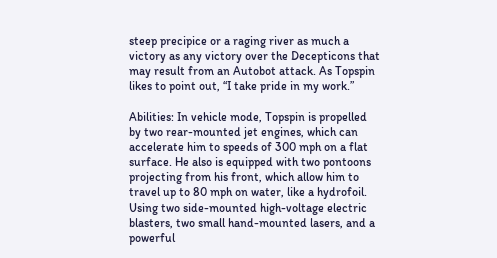steep precipice or a raging river as much a victory as any victory over the Decepticons that may result from an Autobot attack. As Topspin likes to point out, “I take pride in my work.”

Abilities: In vehicle mode, Topspin is propelled by two rear-mounted jet engines, which can accelerate him to speeds of 300 mph on a flat surface. He also is equipped with two pontoons projecting from his front, which allow him to travel up to 80 mph on water, like a hydrofoil. Using two side-mounted high-voltage electric blasters, two small hand-mounted lasers, and a powerful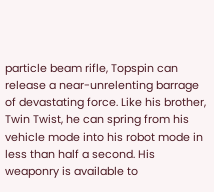particle beam rifle, Topspin can release a near-unrelenting barrage of devastating force. Like his brother, Twin Twist, he can spring from his vehicle mode into his robot mode in less than half a second. His weaponry is available to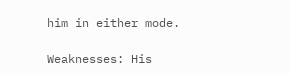him in either mode.

Weaknesses: His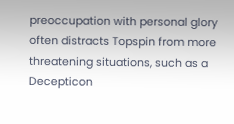preoccupation with personal glory often distracts Topspin from more threatening situations, such as a Decepticon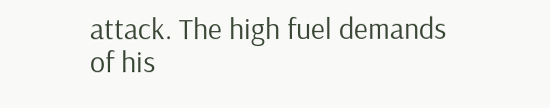attack. The high fuel demands of his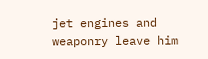jet engines and weaponry leave him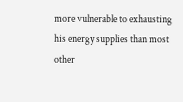more vulnerable to exhausting his energy supplies than most other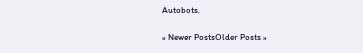Autobots.

« Newer PostsOlder Posts »